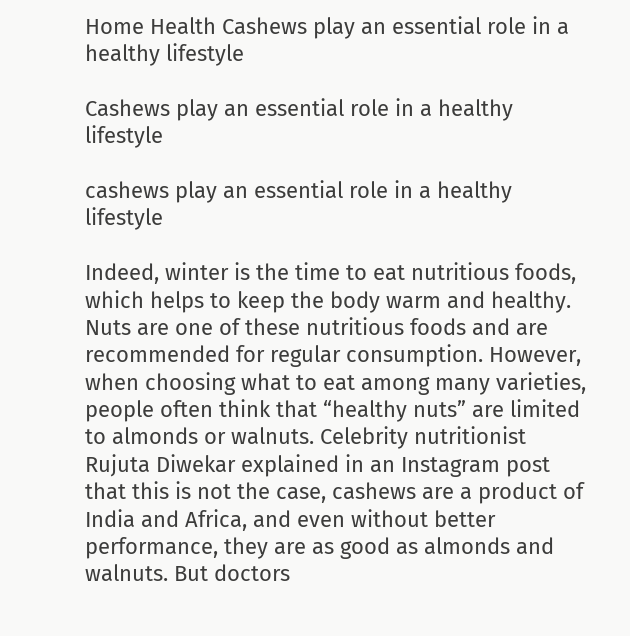Home Health Cashews play an essential role in a healthy lifestyle

Cashews play an essential role in a healthy lifestyle

cashews play an essential role in a healthy lifestyle

Indeed, winter is the time to eat nutritious foods, which helps to keep the body warm and healthy. Nuts are one of these nutritious foods and are recommended for regular consumption. However, when choosing what to eat among many varieties, people often think that “healthy nuts” are limited to almonds or walnuts. Celebrity nutritionist Rujuta Diwekar explained in an Instagram post that this is not the case, cashews are a product of India and Africa, and even without better performance, they are as good as almonds and walnuts. But doctors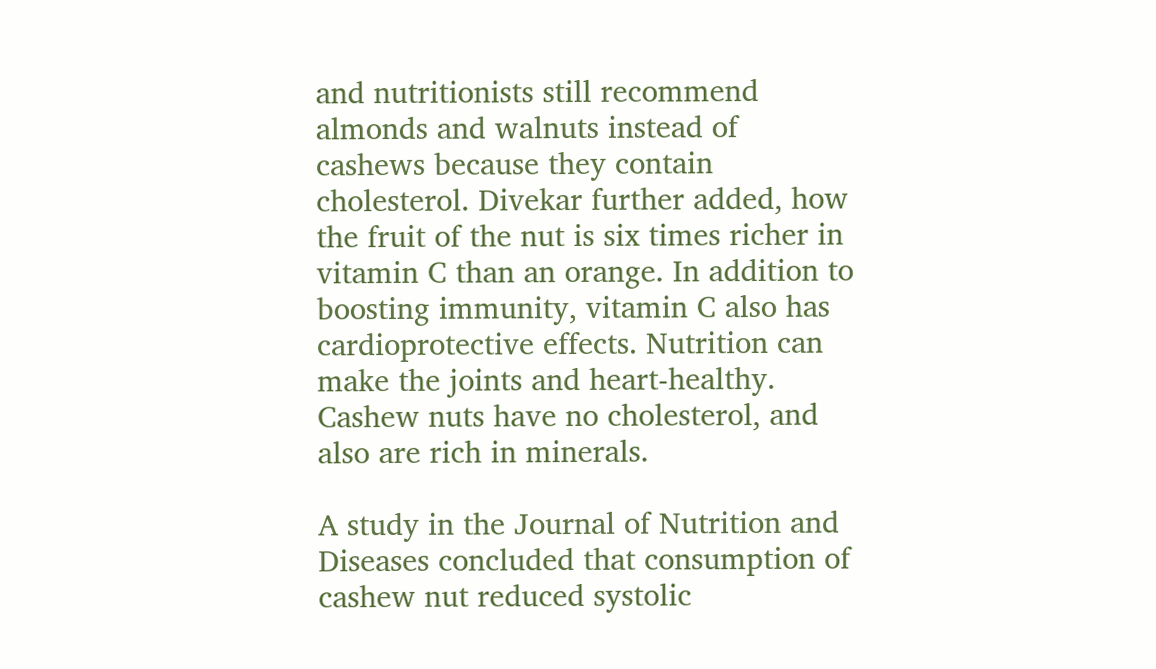and nutritionists still recommend almonds and walnuts instead of cashews because they contain cholesterol. Divekar further added, how the fruit of the nut is six times richer in vitamin C than an orange. In addition to boosting immunity, vitamin C also has cardioprotective effects. Nutrition can make the joints and heart-healthy. Cashew nuts have no cholesterol, and also are rich in minerals.

A study in the Journal of Nutrition and Diseases concluded that consumption of cashew nut reduced systolic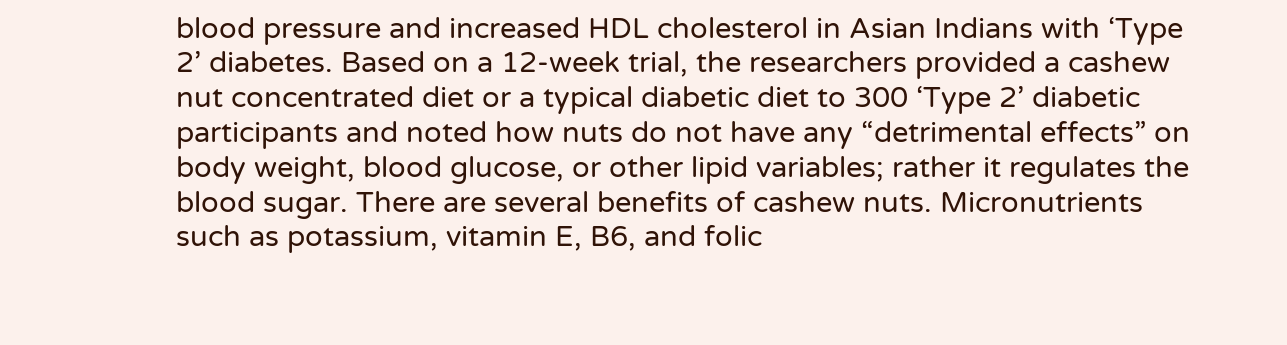blood pressure and increased HDL cholesterol in Asian Indians with ‘Type 2’ diabetes. Based on a 12-week trial, the researchers provided a cashew nut concentrated diet or a typical diabetic diet to 300 ‘Type 2’ diabetic participants and noted how nuts do not have any “detrimental effects” on body weight, blood glucose, or other lipid variables; rather it regulates the blood sugar. There are several benefits of cashew nuts. Micronutrients such as potassium, vitamin E, B6, and folic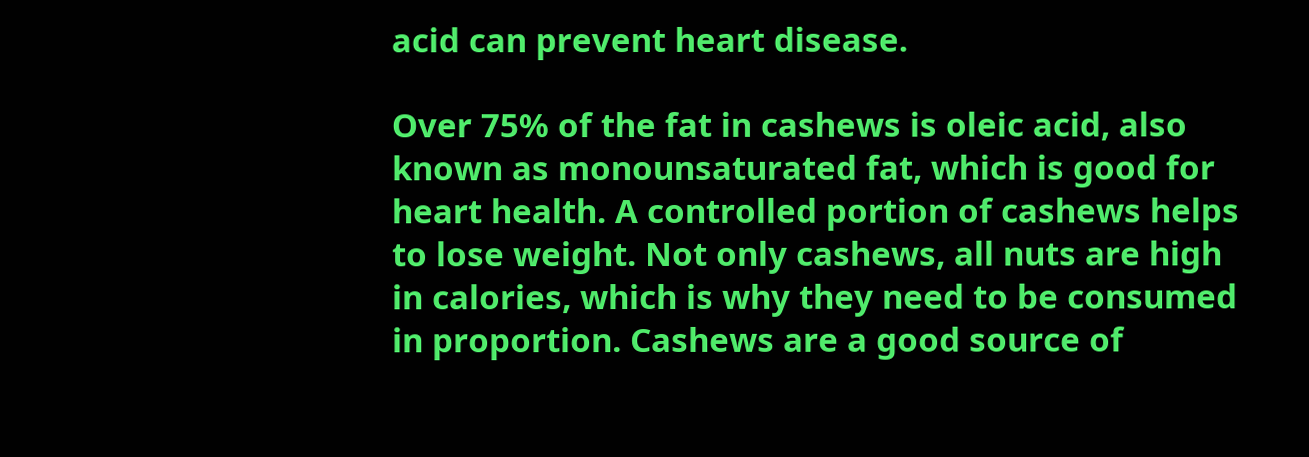acid can prevent heart disease.

Over 75% of the fat in cashews is oleic acid, also known as monounsaturated fat, which is good for heart health. A controlled portion of cashews helps to lose weight. Not only cashews, all nuts are high in calories, which is why they need to be consumed in proportion. Cashews are a good source of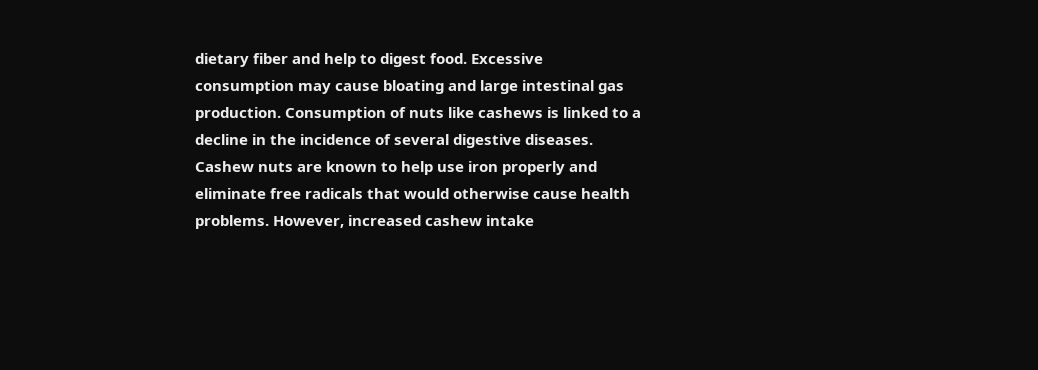dietary fiber and help to digest food. Excessive consumption may cause bloating and large intestinal gas production. Consumption of nuts like cashews is linked to a decline in the incidence of several digestive diseases. Cashew nuts are known to help use iron properly and eliminate free radicals that would otherwise cause health problems. However, increased cashew intake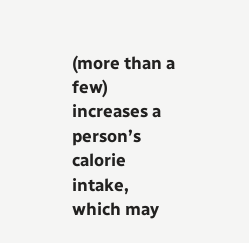(more than a few) increases a person’s calorie intake, which may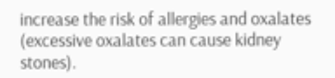increase the risk of allergies and oxalates (excessive oxalates can cause kidney stones).